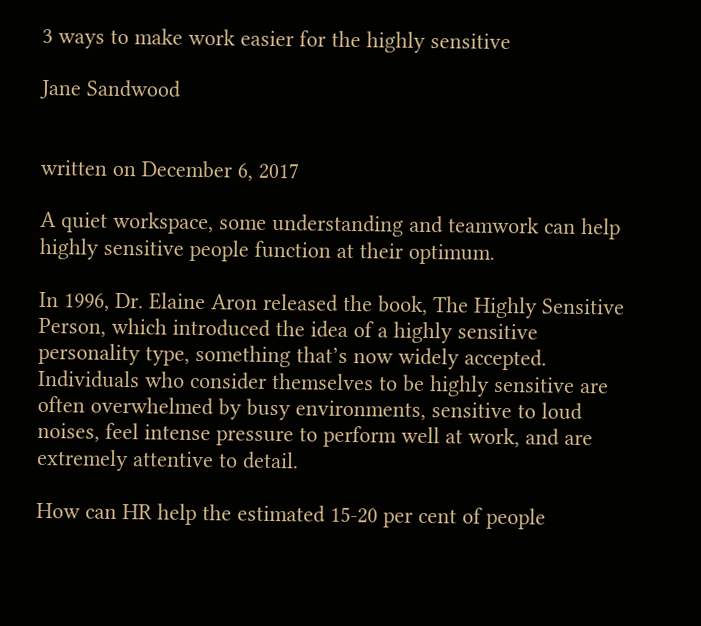3 ways to make work easier for the highly sensitive

Jane Sandwood


written on December 6, 2017

A quiet workspace, some understanding and teamwork can help highly sensitive people function at their optimum.

In 1996, Dr. Elaine Aron released the book, The Highly Sensitive Person, which introduced the idea of a highly sensitive personality type, something that’s now widely accepted. Individuals who consider themselves to be highly sensitive are often overwhelmed by busy environments, sensitive to loud noises, feel intense pressure to perform well at work, and are extremely attentive to detail.

How can HR help the estimated 15-20 per cent of people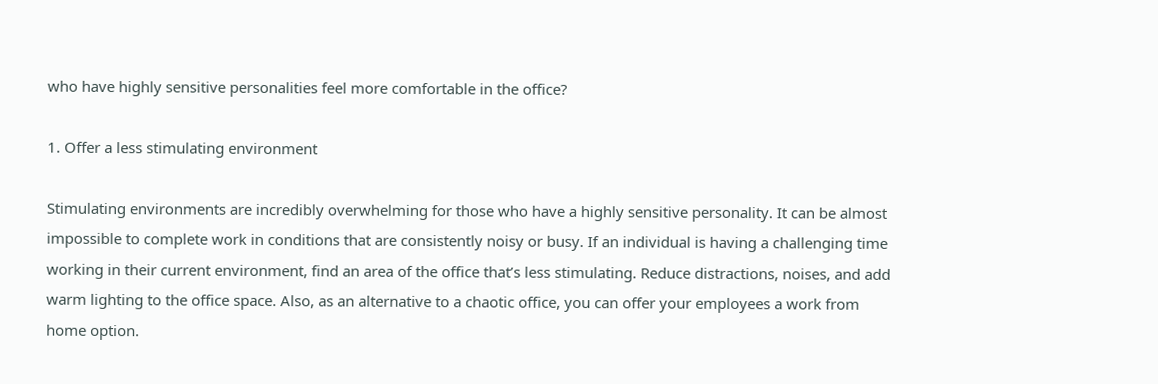who have highly sensitive personalities feel more comfortable in the office?

1. Offer a less stimulating environment

Stimulating environments are incredibly overwhelming for those who have a highly sensitive personality. It can be almost impossible to complete work in conditions that are consistently noisy or busy. If an individual is having a challenging time working in their current environment, find an area of the office that’s less stimulating. Reduce distractions, noises, and add warm lighting to the office space. Also, as an alternative to a chaotic office, you can offer your employees a work from home option.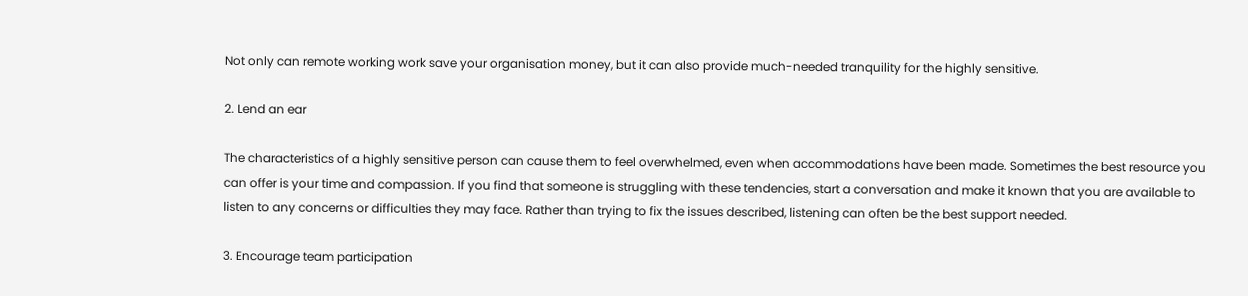Not only can remote working work save your organisation money, but it can also provide much-needed tranquility for the highly sensitive.

2. Lend an ear

The characteristics of a highly sensitive person can cause them to feel overwhelmed, even when accommodations have been made. Sometimes the best resource you can offer is your time and compassion. If you find that someone is struggling with these tendencies, start a conversation and make it known that you are available to listen to any concerns or difficulties they may face. Rather than trying to fix the issues described, listening can often be the best support needed.

3. Encourage team participation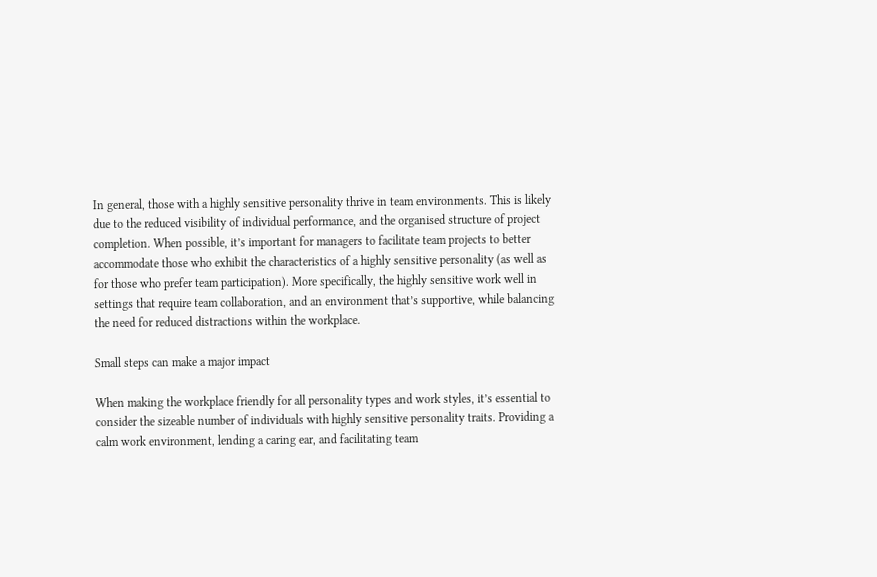In general, those with a highly sensitive personality thrive in team environments. This is likely due to the reduced visibility of individual performance, and the organised structure of project completion. When possible, it’s important for managers to facilitate team projects to better accommodate those who exhibit the characteristics of a highly sensitive personality (as well as for those who prefer team participation). More specifically, the highly sensitive work well in settings that require team collaboration, and an environment that’s supportive, while balancing the need for reduced distractions within the workplace.

Small steps can make a major impact

When making the workplace friendly for all personality types and work styles, it’s essential to consider the sizeable number of individuals with highly sensitive personality traits. Providing a calm work environment, lending a caring ear, and facilitating team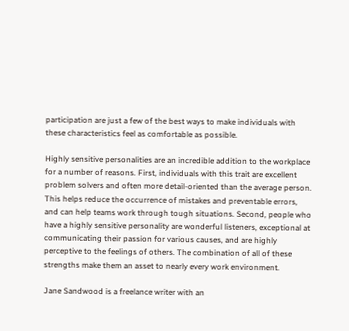participation are just a few of the best ways to make individuals with these characteristics feel as comfortable as possible.

Highly sensitive personalities are an incredible addition to the workplace for a number of reasons. First, individuals with this trait are excellent problem solvers and often more detail-oriented than the average person. This helps reduce the occurrence of mistakes and preventable errors, and can help teams work through tough situations. Second, people who have a highly sensitive personality are wonderful listeners, exceptional at communicating their passion for various causes, and are highly perceptive to the feelings of others. The combination of all of these strengths make them an asset to nearly every work environment.

Jane Sandwood is a freelance writer with an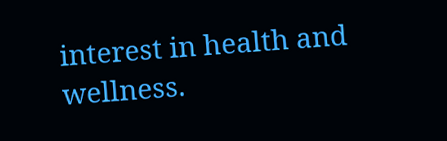interest in health and wellness.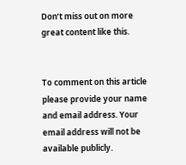Don’t miss out on more great content like this.


To comment on this article please provide your name and email address. Your email address will not be available publicly.